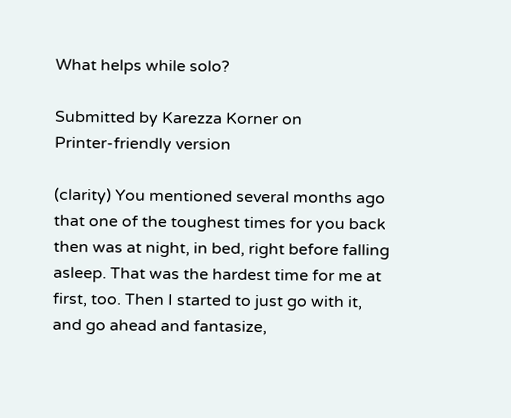What helps while solo?

Submitted by Karezza Korner on
Printer-friendly version

(clarity) You mentioned several months ago that one of the toughest times for you back then was at night, in bed, right before falling asleep. That was the hardest time for me at first, too. Then I started to just go with it, and go ahead and fantasize,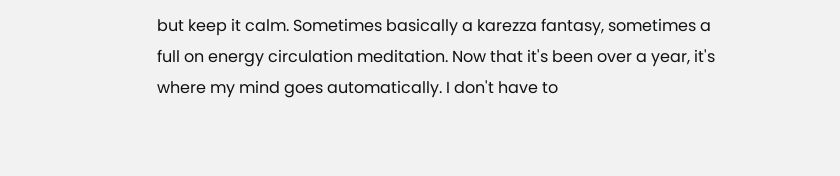but keep it calm. Sometimes basically a karezza fantasy, sometimes a full on energy circulation meditation. Now that it's been over a year, it's where my mind goes automatically. I don't have to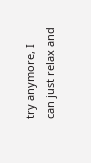try anymore, I can just relax and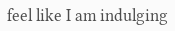feel like I am indulging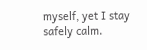myself, yet I stay safely calm.